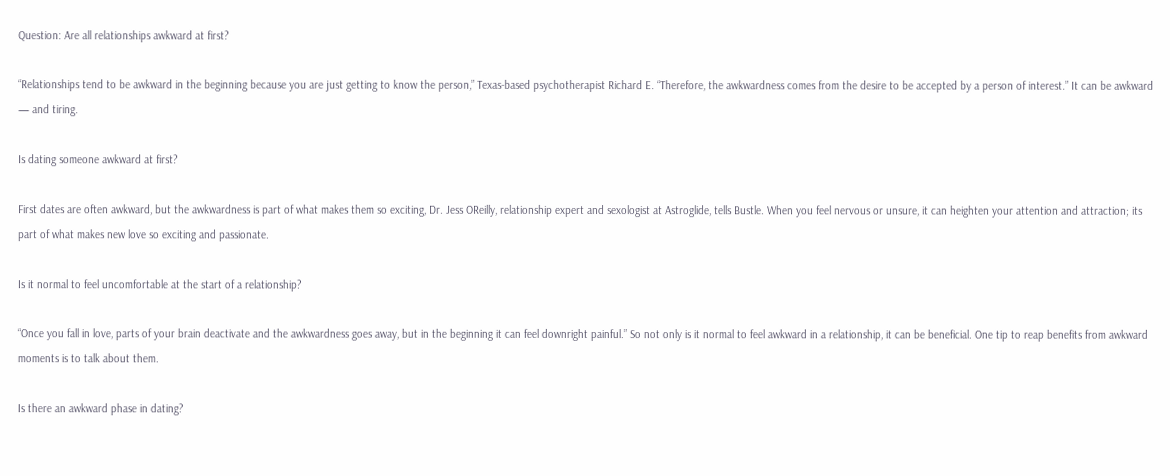Question: Are all relationships awkward at first?

“Relationships tend to be awkward in the beginning because you are just getting to know the person,” Texas-based psychotherapist Richard E. “Therefore, the awkwardness comes from the desire to be accepted by a person of interest.” It can be awkward — and tiring.

Is dating someone awkward at first?

First dates are often awkward, but the awkwardness is part of what makes them so exciting, Dr. Jess OReilly, relationship expert and sexologist at Astroglide, tells Bustle. When you feel nervous or unsure, it can heighten your attention and attraction; its part of what makes new love so exciting and passionate.

Is it normal to feel uncomfortable at the start of a relationship?

“Once you fall in love, parts of your brain deactivate and the awkwardness goes away, but in the beginning it can feel downright painful.” So not only is it normal to feel awkward in a relationship, it can be beneficial. One tip to reap benefits from awkward moments is to talk about them.

Is there an awkward phase in dating?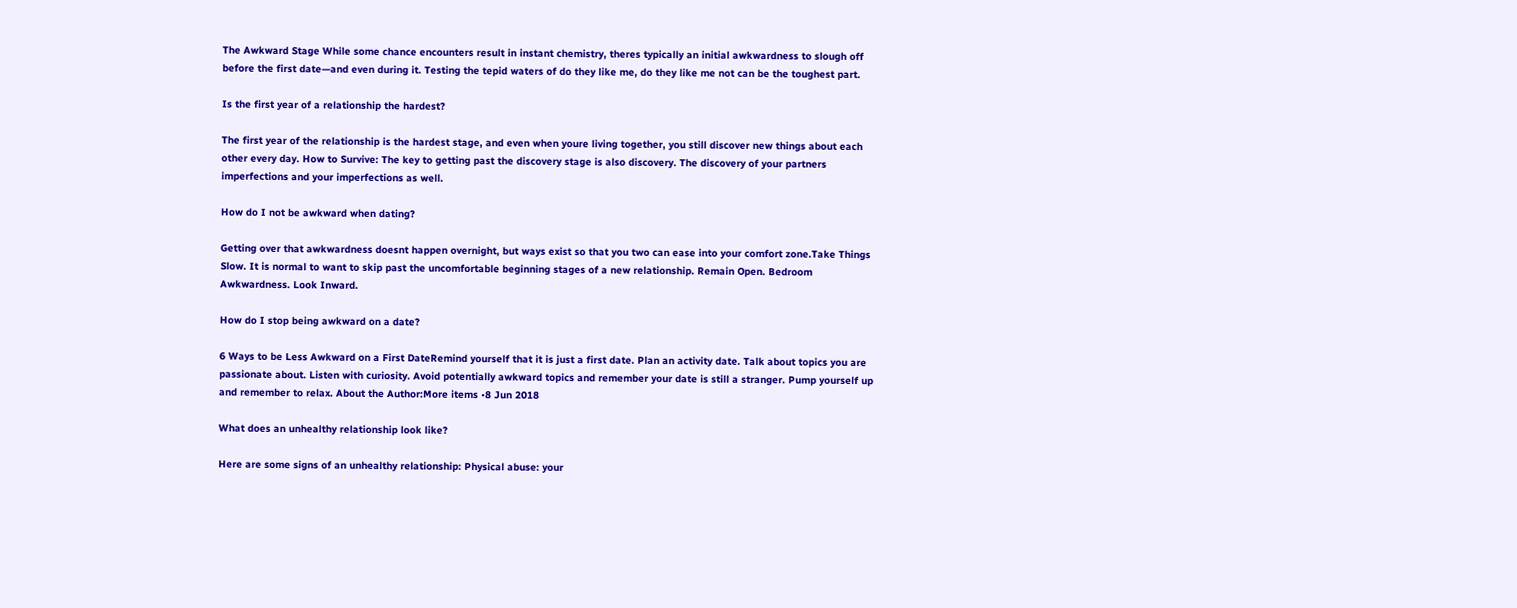The Awkward Stage While some chance encounters result in instant chemistry, theres typically an initial awkwardness to slough off before the first date—and even during it. Testing the tepid waters of do they like me, do they like me not can be the toughest part.

Is the first year of a relationship the hardest?

The first year of the relationship is the hardest stage, and even when youre living together, you still discover new things about each other every day. How to Survive: The key to getting past the discovery stage is also discovery. The discovery of your partners imperfections and your imperfections as well.

How do I not be awkward when dating?

Getting over that awkwardness doesnt happen overnight, but ways exist so that you two can ease into your comfort zone.Take Things Slow. It is normal to want to skip past the uncomfortable beginning stages of a new relationship. Remain Open. Bedroom Awkwardness. Look Inward.

How do I stop being awkward on a date?

6 Ways to be Less Awkward on a First DateRemind yourself that it is just a first date. Plan an activity date. Talk about topics you are passionate about. Listen with curiosity. Avoid potentially awkward topics and remember your date is still a stranger. Pump yourself up and remember to relax. About the Author:More items •8 Jun 2018

What does an unhealthy relationship look like?

Here are some signs of an unhealthy relationship: Physical abuse: your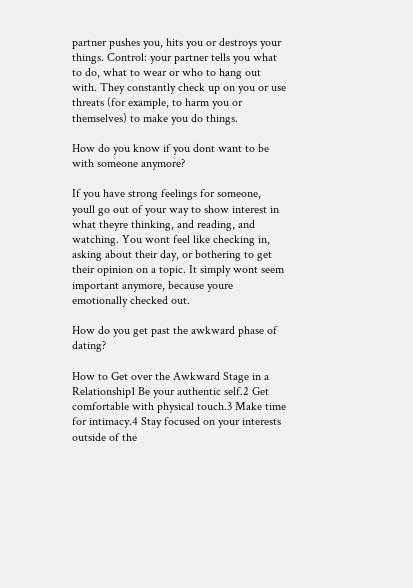partner pushes you, hits you or destroys your things. Control: your partner tells you what to do, what to wear or who to hang out with. They constantly check up on you or use threats (for example, to harm you or themselves) to make you do things.

How do you know if you dont want to be with someone anymore?

If you have strong feelings for someone, youll go out of your way to show interest in what theyre thinking, and reading, and watching. You wont feel like checking in, asking about their day, or bothering to get their opinion on a topic. It simply wont seem important anymore, because youre emotionally checked out.

How do you get past the awkward phase of dating?

How to Get over the Awkward Stage in a Relationship1 Be your authentic self.2 Get comfortable with physical touch.3 Make time for intimacy.4 Stay focused on your interests outside of the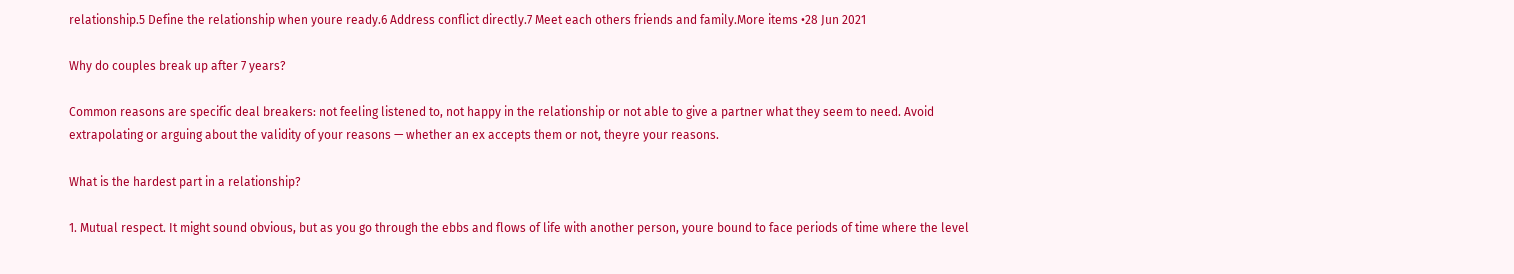relationship.5 Define the relationship when youre ready.6 Address conflict directly.7 Meet each others friends and family.More items •28 Jun 2021

Why do couples break up after 7 years?

Common reasons are specific deal breakers: not feeling listened to, not happy in the relationship or not able to give a partner what they seem to need. Avoid extrapolating or arguing about the validity of your reasons — whether an ex accepts them or not, theyre your reasons.

What is the hardest part in a relationship?

1. Mutual respect. It might sound obvious, but as you go through the ebbs and flows of life with another person, youre bound to face periods of time where the level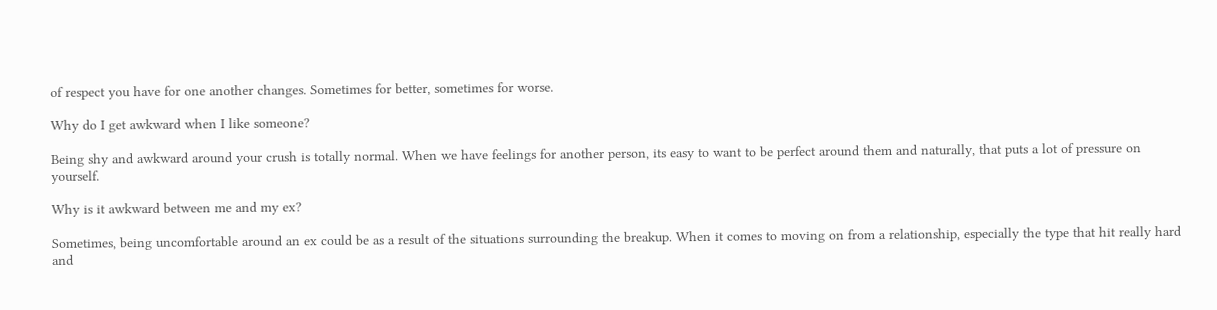of respect you have for one another changes. Sometimes for better, sometimes for worse.

Why do I get awkward when I like someone?

Being shy and awkward around your crush is totally normal. When we have feelings for another person, its easy to want to be perfect around them and naturally, that puts a lot of pressure on yourself.

Why is it awkward between me and my ex?

Sometimes, being uncomfortable around an ex could be as a result of the situations surrounding the breakup. When it comes to moving on from a relationship, especially the type that hit really hard and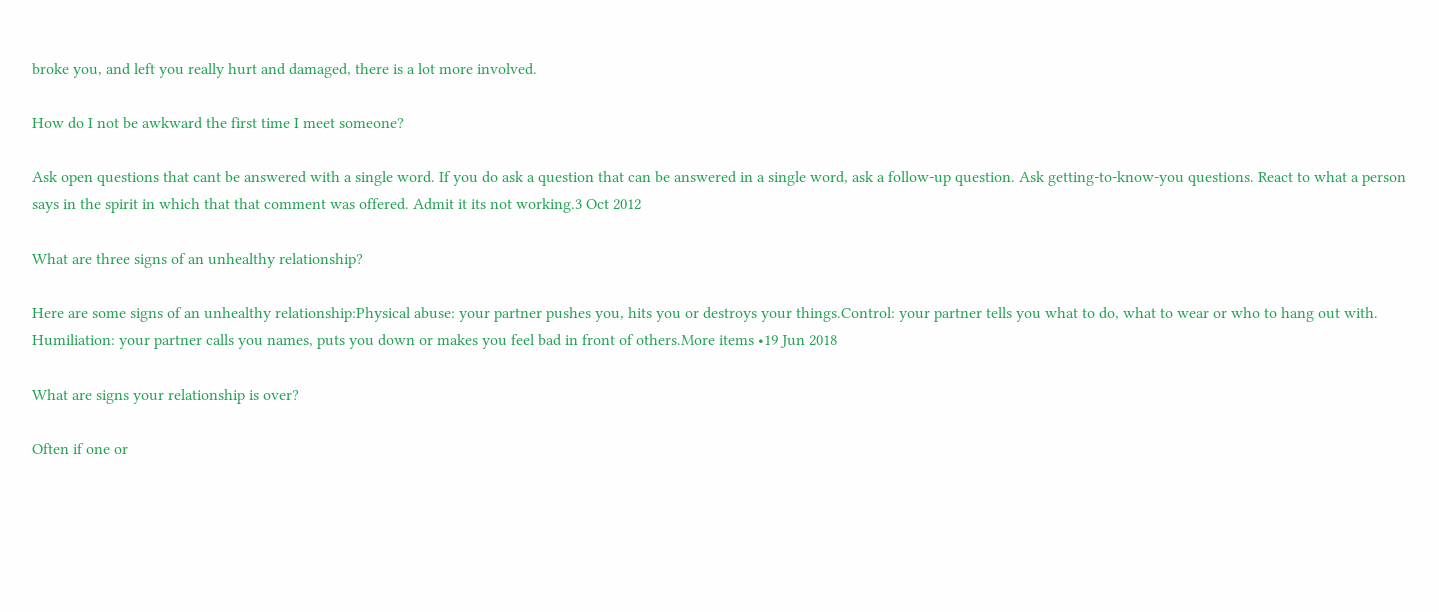broke you, and left you really hurt and damaged, there is a lot more involved.

How do I not be awkward the first time I meet someone?

Ask open questions that cant be answered with a single word. If you do ask a question that can be answered in a single word, ask a follow-up question. Ask getting-to-know-you questions. React to what a person says in the spirit in which that that comment was offered. Admit it its not working.3 Oct 2012

What are three signs of an unhealthy relationship?

Here are some signs of an unhealthy relationship:Physical abuse: your partner pushes you, hits you or destroys your things.Control: your partner tells you what to do, what to wear or who to hang out with. Humiliation: your partner calls you names, puts you down or makes you feel bad in front of others.More items •19 Jun 2018

What are signs your relationship is over?

Often if one or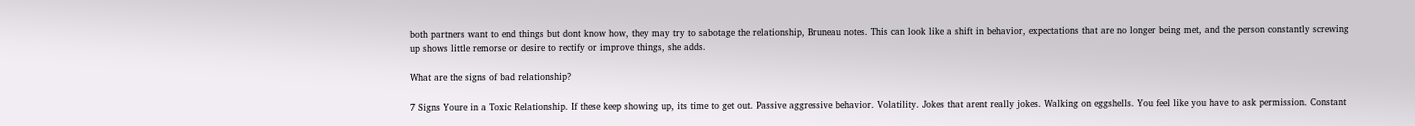both partners want to end things but dont know how, they may try to sabotage the relationship, Bruneau notes. This can look like a shift in behavior, expectations that are no longer being met, and the person constantly screwing up shows little remorse or desire to rectify or improve things, she adds.

What are the signs of bad relationship?

7 Signs Youre in a Toxic Relationship. If these keep showing up, its time to get out. Passive aggressive behavior. Volatility. Jokes that arent really jokes. Walking on eggshells. You feel like you have to ask permission. Constant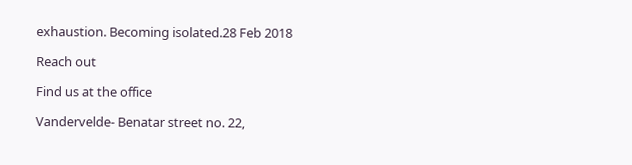exhaustion. Becoming isolated.28 Feb 2018

Reach out

Find us at the office

Vandervelde- Benatar street no. 22,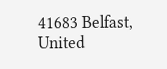41683 Belfast, United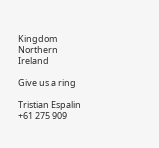Kingdom Northern Ireland

Give us a ring

Tristian Espalin
+61 275 909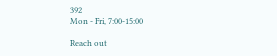392
Mon - Fri, 7:00-15:00

Reach out